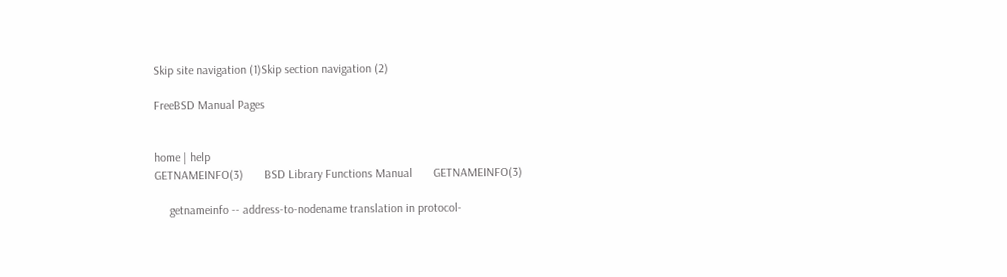Skip site navigation (1)Skip section navigation (2)

FreeBSD Manual Pages


home | help
GETNAMEINFO(3)       BSD Library Functions Manual       GETNAMEINFO(3)

     getnameinfo -- address-to-nodename translation in protocol-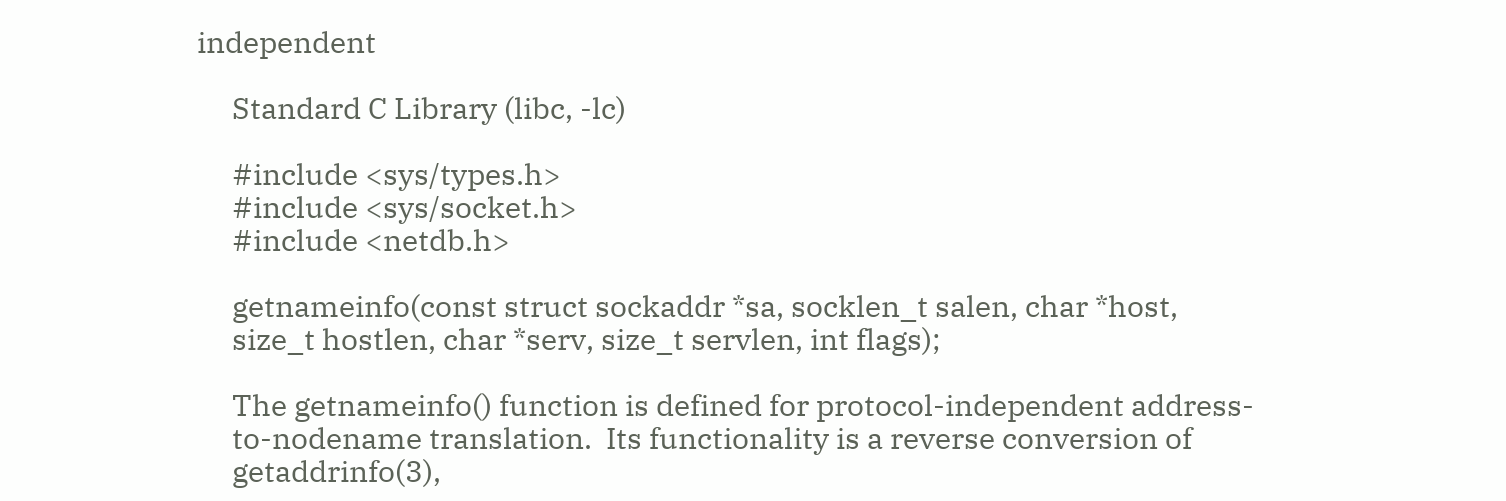independent

     Standard C Library (libc, -lc)

     #include <sys/types.h>
     #include <sys/socket.h>
     #include <netdb.h>

     getnameinfo(const struct sockaddr *sa, socklen_t salen, char *host,
     size_t hostlen, char *serv, size_t servlen, int flags);

     The getnameinfo() function is defined for protocol-independent address-
     to-nodename translation.  Its functionality is a reverse conversion of
     getaddrinfo(3),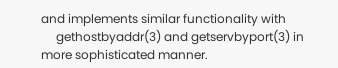and implements similar functionality with
     gethostbyaddr(3) and getservbyport(3) in more sophisticated manner.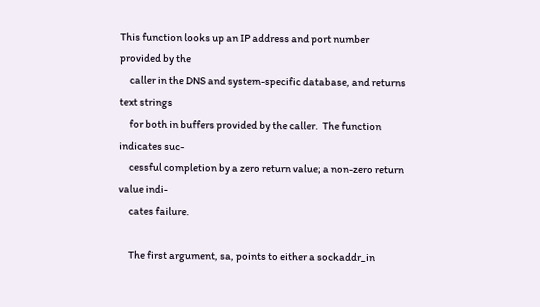This function looks up an IP address and port number provided by the
     caller in the DNS and system-specific database, and returns text strings
     for both in buffers provided by the caller.  The function indicates suc-
     cessful completion by a zero return value; a non-zero return value indi-
     cates failure.

     The first argument, sa, points to either a sockaddr_in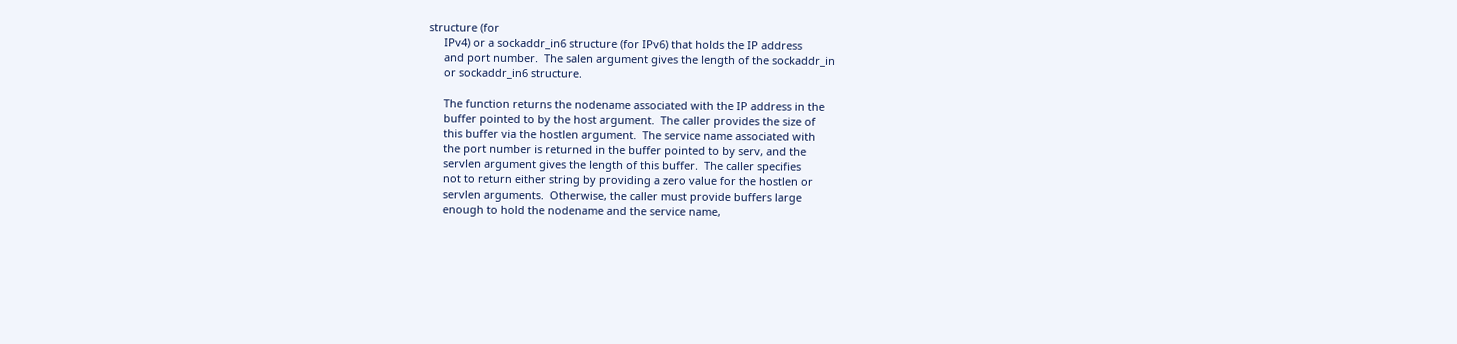structure (for
     IPv4) or a sockaddr_in6 structure (for IPv6) that holds the IP address
     and port number.  The salen argument gives the length of the sockaddr_in
     or sockaddr_in6 structure.

     The function returns the nodename associated with the IP address in the
     buffer pointed to by the host argument.  The caller provides the size of
     this buffer via the hostlen argument.  The service name associated with
     the port number is returned in the buffer pointed to by serv, and the
     servlen argument gives the length of this buffer.  The caller specifies
     not to return either string by providing a zero value for the hostlen or
     servlen arguments.  Otherwise, the caller must provide buffers large
     enough to hold the nodename and the service name,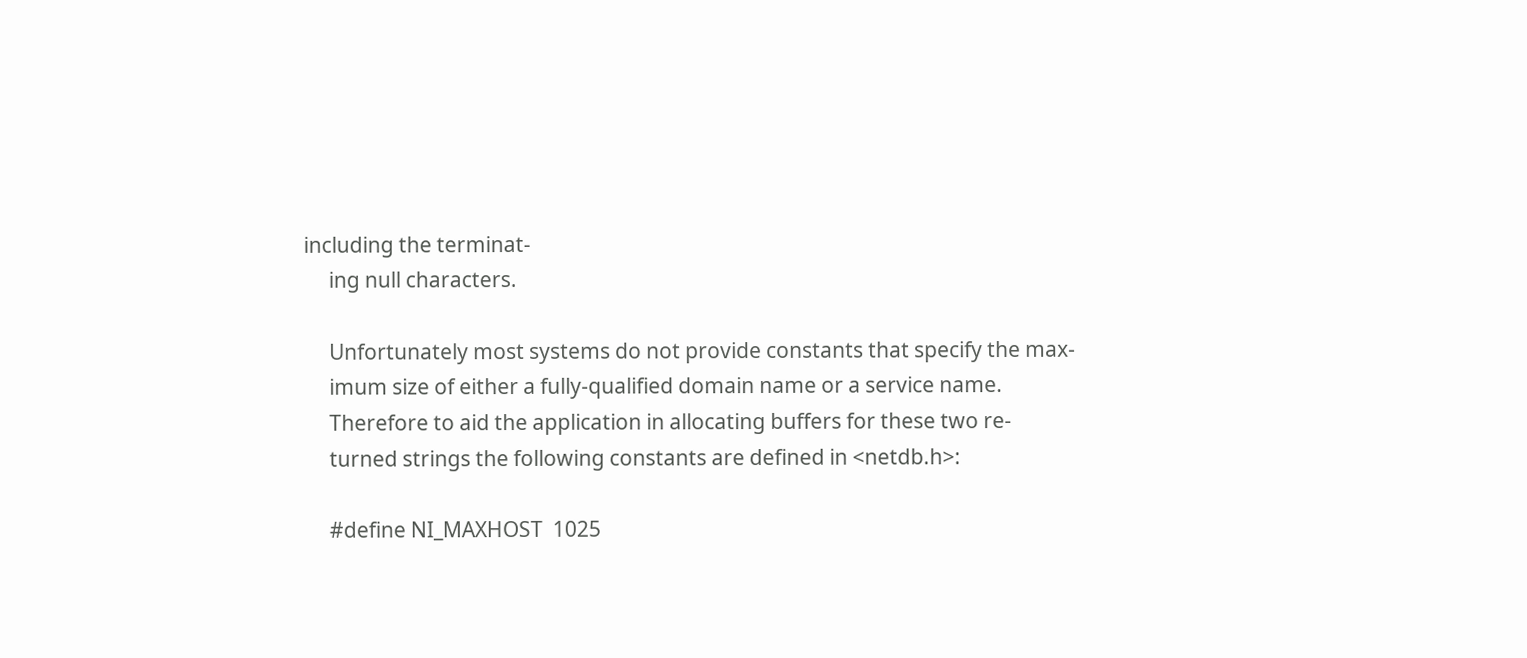including the terminat-
     ing null characters.

     Unfortunately most systems do not provide constants that specify the max-
     imum size of either a fully-qualified domain name or a service name.
     Therefore to aid the application in allocating buffers for these two re-
     turned strings the following constants are defined in <netdb.h>:

     #define NI_MAXHOST  1025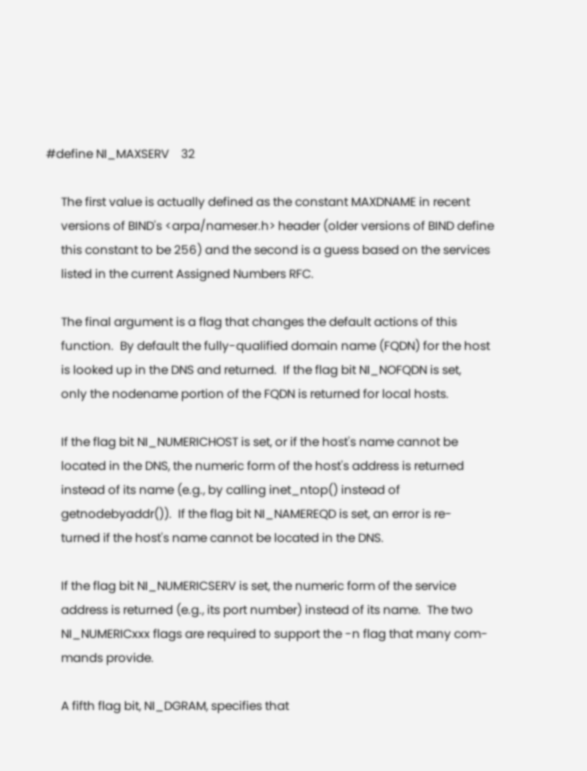#define NI_MAXSERV    32

     The first value is actually defined as the constant MAXDNAME in recent
     versions of BIND's <arpa/nameser.h> header (older versions of BIND define
     this constant to be 256) and the second is a guess based on the services
     listed in the current Assigned Numbers RFC.

     The final argument is a flag that changes the default actions of this
     function.  By default the fully-qualified domain name (FQDN) for the host
     is looked up in the DNS and returned.  If the flag bit NI_NOFQDN is set,
     only the nodename portion of the FQDN is returned for local hosts.

     If the flag bit NI_NUMERICHOST is set, or if the host's name cannot be
     located in the DNS, the numeric form of the host's address is returned
     instead of its name (e.g., by calling inet_ntop() instead of
     getnodebyaddr()).  If the flag bit NI_NAMEREQD is set, an error is re-
     turned if the host's name cannot be located in the DNS.

     If the flag bit NI_NUMERICSERV is set, the numeric form of the service
     address is returned (e.g., its port number) instead of its name.  The two
     NI_NUMERICxxx flags are required to support the -n flag that many com-
     mands provide.

     A fifth flag bit, NI_DGRAM, specifies that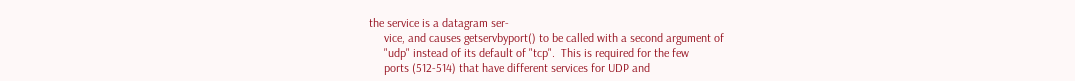the service is a datagram ser-
     vice, and causes getservbyport() to be called with a second argument of
     "udp" instead of its default of "tcp".  This is required for the few
     ports (512-514) that have different services for UDP and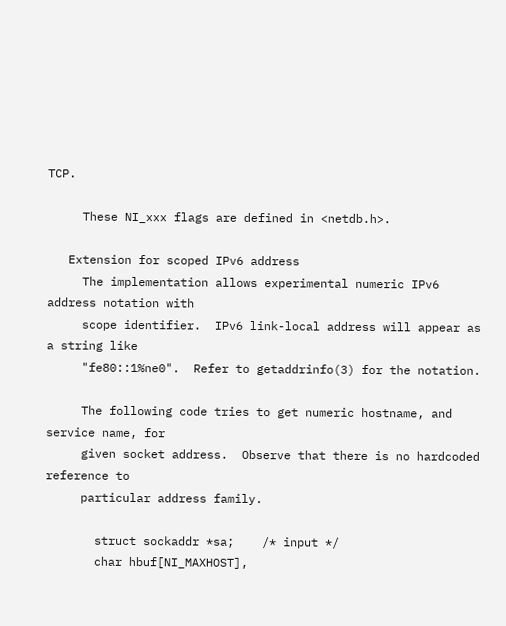TCP.

     These NI_xxx flags are defined in <netdb.h>.

   Extension for scoped IPv6 address
     The implementation allows experimental numeric IPv6 address notation with
     scope identifier.  IPv6 link-local address will appear as a string like
     "fe80::1%ne0".  Refer to getaddrinfo(3) for the notation.

     The following code tries to get numeric hostname, and service name, for
     given socket address.  Observe that there is no hardcoded reference to
     particular address family.

       struct sockaddr *sa;    /* input */
       char hbuf[NI_MAXHOST],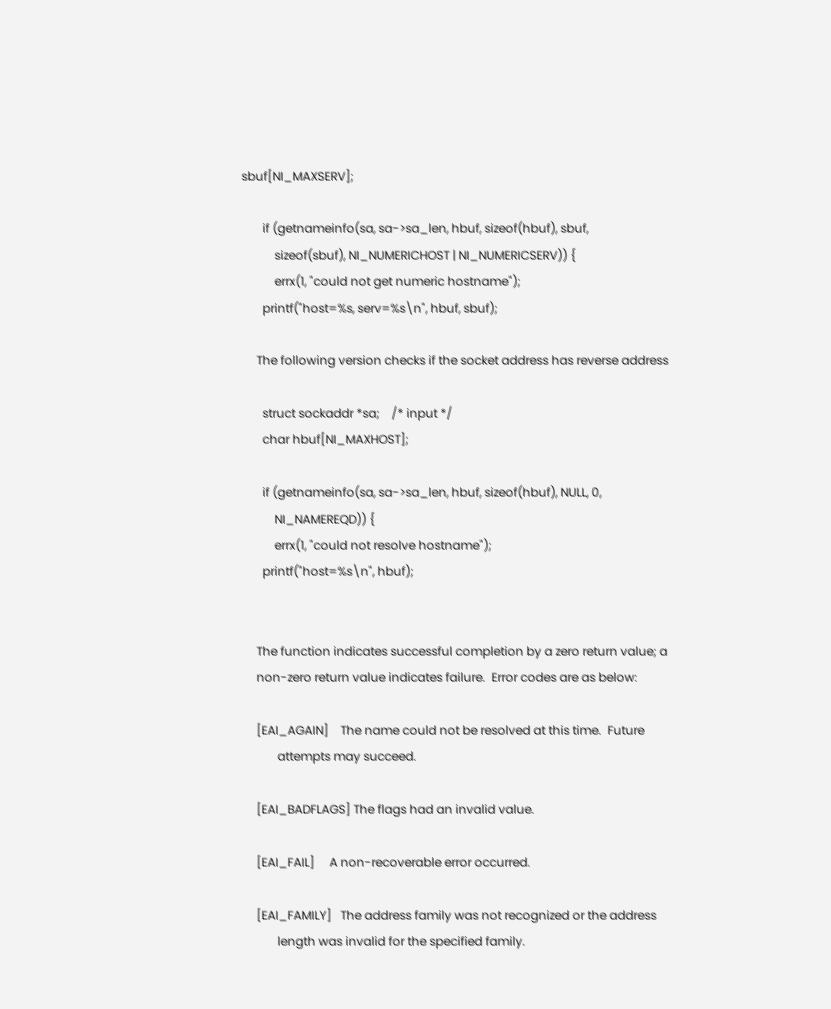sbuf[NI_MAXSERV];

       if (getnameinfo(sa, sa->sa_len, hbuf, sizeof(hbuf), sbuf,
           sizeof(sbuf), NI_NUMERICHOST | NI_NUMERICSERV)) {
           errx(1, "could not get numeric hostname");
       printf("host=%s, serv=%s\n", hbuf, sbuf);

     The following version checks if the socket address has reverse address

       struct sockaddr *sa;    /* input */
       char hbuf[NI_MAXHOST];

       if (getnameinfo(sa, sa->sa_len, hbuf, sizeof(hbuf), NULL, 0,
           NI_NAMEREQD)) {
           errx(1, "could not resolve hostname");
       printf("host=%s\n", hbuf);


     The function indicates successful completion by a zero return value; a
     non-zero return value indicates failure.  Error codes are as below:

     [EAI_AGAIN]    The name could not be resolved at this time.  Future
            attempts may succeed.

     [EAI_BADFLAGS] The flags had an invalid value.

     [EAI_FAIL]     A non-recoverable error occurred.

     [EAI_FAMILY]   The address family was not recognized or the address
            length was invalid for the specified family.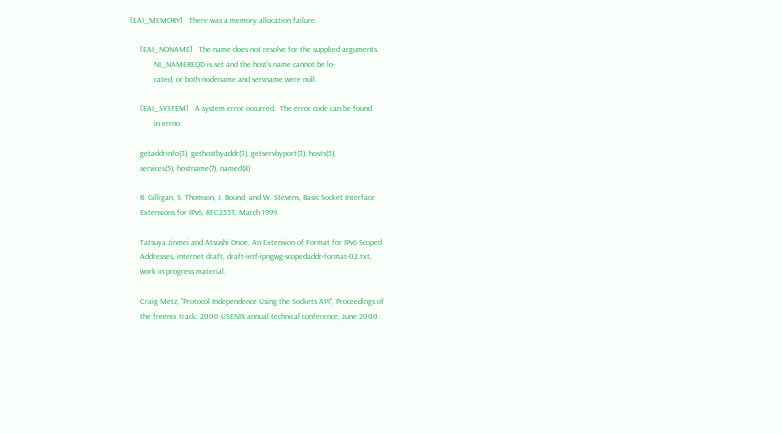[EAI_MEMORY]   There was a memory allocation failure.

     [EAI_NONAME]   The name does not resolve for the supplied arguments.
            NI_NAMEREQD is set and the host's name cannot be lo-
            cated, or both nodename and servname were null.

     [EAI_SYSTEM]   A system error occurred.  The error code can be found
            in errno.

     getaddrinfo(3), gethostbyaddr(3), getservbyport(3), hosts(5),
     services(5), hostname(7), named(8)

     R. Gilligan, S. Thomson, J. Bound, and W. Stevens, Basic Socket Interface
     Extensions for IPv6, RFC2553, March 1999.

     Tatsuya Jinmei and Atsushi Onoe, An Extension of Format for IPv6 Scoped
     Addresses, internet draft, draft-ietf-ipngwg-scopedaddr-format-02.txt,
     work in progress material.

     Craig Metz, "Protocol Independence Using the Sockets API", Proceedings of
     the freenix track: 2000 USENIX annual technical conference, June 2000.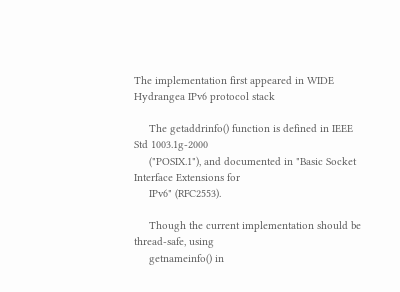The implementation first appeared in WIDE Hydrangea IPv6 protocol stack

     The getaddrinfo() function is defined in IEEE Std 1003.1g-2000
     ("POSIX.1"), and documented in "Basic Socket Interface Extensions for
     IPv6" (RFC2553).

     Though the current implementation should be thread-safe, using
     getnameinfo() in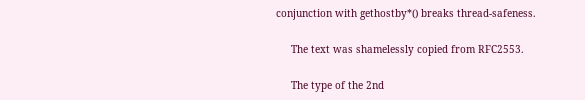conjunction with gethostby*() breaks thread-safeness.

     The text was shamelessly copied from RFC2553.

     The type of the 2nd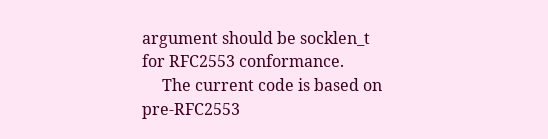argument should be socklen_t for RFC2553 conformance.
     The current code is based on pre-RFC2553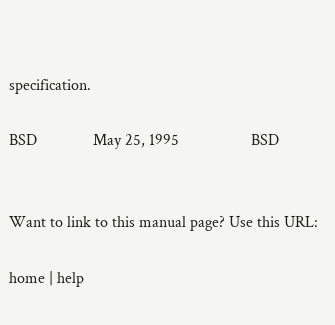specification.

BSD              May 25, 1995                  BSD


Want to link to this manual page? Use this URL:

home | help